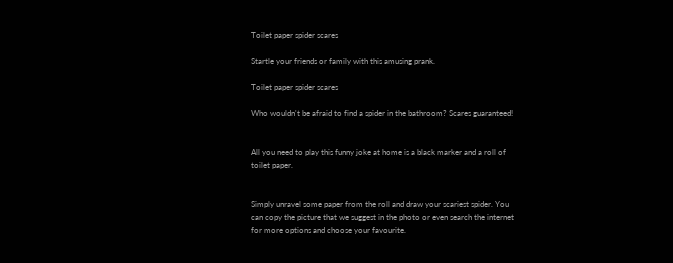Toilet paper spider scares

Startle your friends or family with this amusing prank.

Toilet paper spider scares

Who wouldn't be afraid to find a spider in the bathroom? Scares guaranteed!


All you need to play this funny joke at home is a black marker and a roll of toilet paper.


Simply unravel some paper from the roll and draw your scariest spider. You can copy the picture that we suggest in the photo or even search the internet for more options and choose your favourite.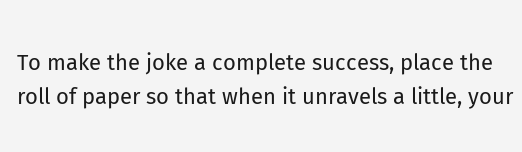To make the joke a complete success, place the roll of paper so that when it unravels a little, your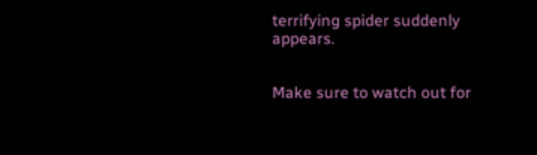terrifying spider suddenly appears.


Make sure to watch out for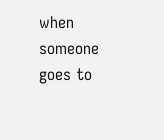when someone goes to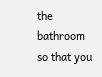the bathroom so that you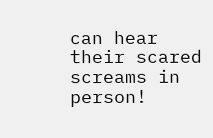can hear their scared screams in person!